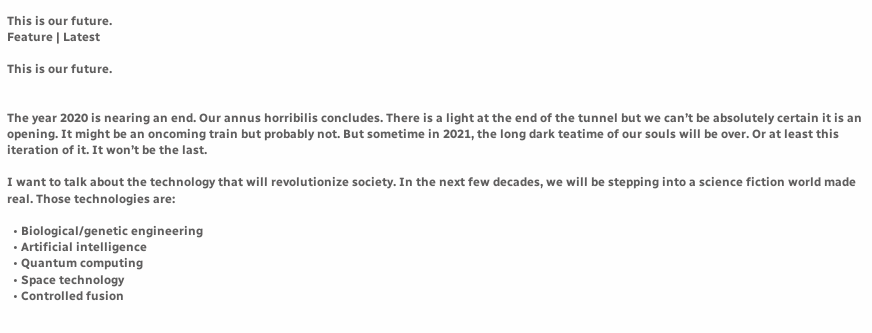This is our future.
Feature | Latest

This is our future.


The year 2020 is nearing an end. Our annus horribilis concludes. There is a light at the end of the tunnel but we can’t be absolutely certain it is an opening. It might be an oncoming train but probably not. But sometime in 2021, the long dark teatime of our souls will be over. Or at least this iteration of it. It won’t be the last.

I want to talk about the technology that will revolutionize society. In the next few decades, we will be stepping into a science fiction world made real. Those technologies are:

  • Biological/genetic engineering
  • Artificial intelligence
  • Quantum computing
  • Space technology
  • Controlled fusion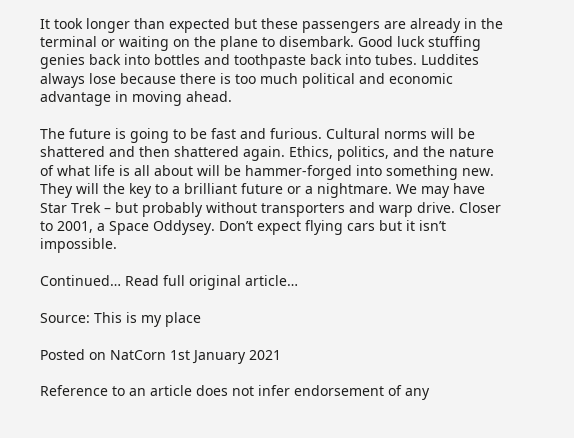It took longer than expected but these passengers are already in the terminal or waiting on the plane to disembark. Good luck stuffing genies back into bottles and toothpaste back into tubes. Luddites always lose because there is too much political and economic advantage in moving ahead.

The future is going to be fast and furious. Cultural norms will be shattered and then shattered again. Ethics, politics, and the nature of what life is all about will be hammer-forged into something new. They will the key to a brilliant future or a nightmare. We may have Star Trek – but probably without transporters and warp drive. Closer to 2001, a Space Oddysey. Don’t expect flying cars but it isn’t impossible.

Continued… Read full original article…

Source: This is my place

Posted on NatCorn 1st January 2021

Reference to an article does not infer endorsement of any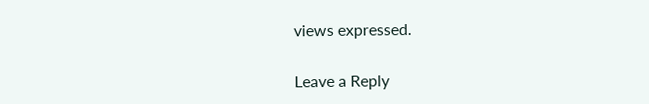views expressed.

Leave a Reply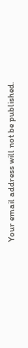Your email address will not be published.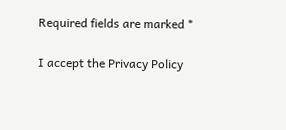Required fields are marked *

I accept the Privacy Policy